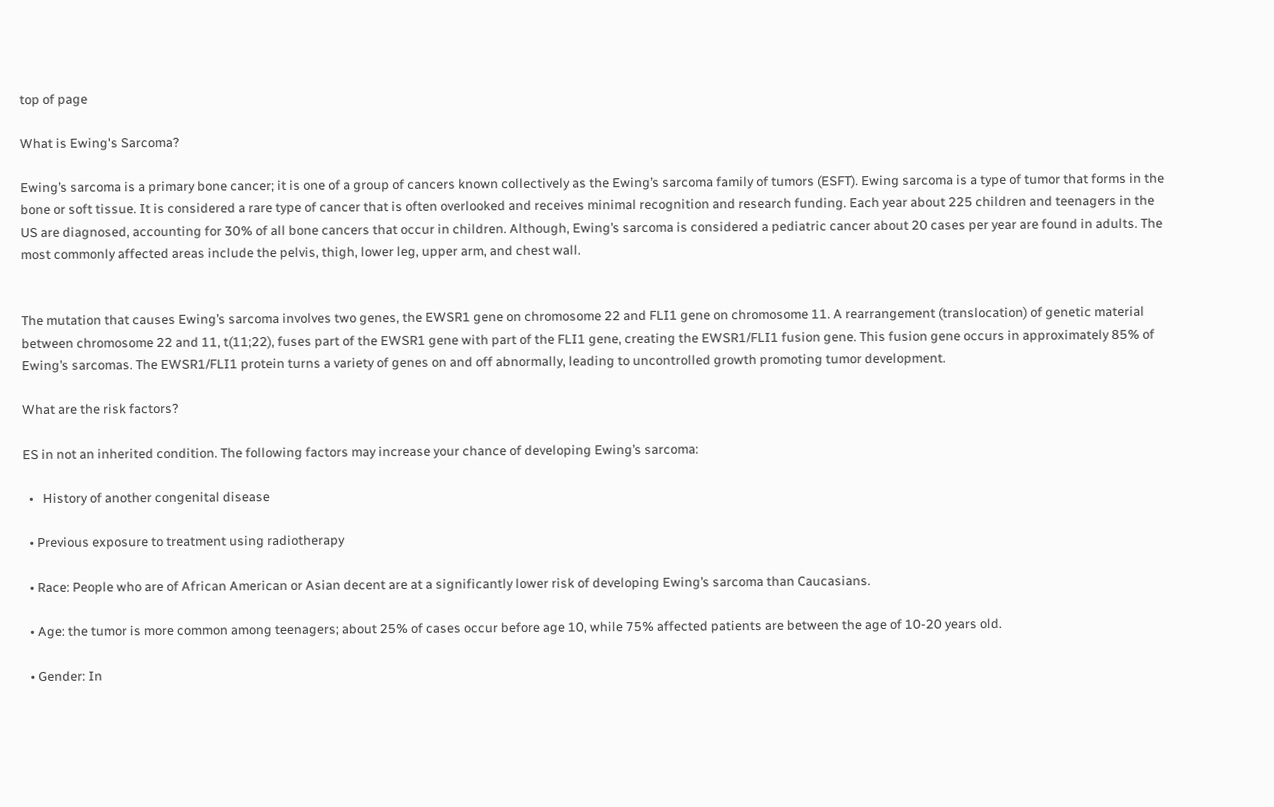top of page

What is Ewing's Sarcoma?

Ewing’s sarcoma is a primary bone cancer; it is one of a group of cancers known collectively as the Ewing’s sarcoma family of tumors (ESFT). Ewing sarcoma is a type of tumor that forms in the bone or soft tissue. It is considered a rare type of cancer that is often overlooked and receives minimal recognition and research funding. Each year about 225 children and teenagers in the US are diagnosed, accounting for 30% of all bone cancers that occur in children. Although, Ewing’s sarcoma is considered a pediatric cancer about 20 cases per year are found in adults. The most commonly affected areas include the pelvis, thigh, lower leg, upper arm, and chest wall.


The mutation that causes Ewing’s sarcoma involves two genes, the EWSR1 gene on chromosome 22 and FLI1 gene on chromosome 11. A rearrangement (translocation) of genetic material between chromosome 22 and 11, t(11;22), fuses part of the EWSR1 gene with part of the FLI1 gene, creating the EWSR1/FLI1 fusion gene. This fusion gene occurs in approximately 85% of Ewing’s sarcomas. The EWSR1/FLI1 protein turns a variety of genes on and off abnormally, leading to uncontrolled growth promoting tumor development.

What are the risk factors?

ES in not an inherited condition. The following factors may increase your chance of developing Ewing’s sarcoma:

  •   History of another congenital disease

  • Previous exposure to treatment using radiotherapy

  • Race: People who are of African American or Asian decent are at a significantly lower risk of developing Ewing’s sarcoma than Caucasians.

  • Age: the tumor is more common among teenagers; about 25% of cases occur before age 10, while 75% affected patients are between the age of 10-20 years old.

  • Gender: In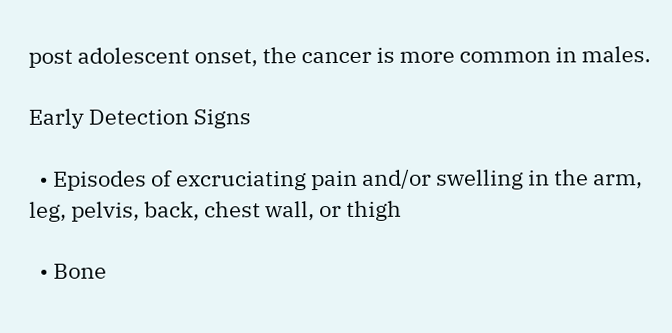post adolescent onset, the cancer is more common in males.

Early Detection Signs

  • Episodes of excruciating pain and/or swelling in the arm, leg, pelvis, back, chest wall, or thigh

  • Bone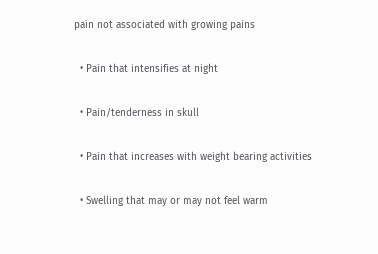pain not associated with growing pains

  • Pain that intensifies at night

  • Pain/tenderness in skull

  • Pain that increases with weight bearing activities

  • Swelling that may or may not feel warm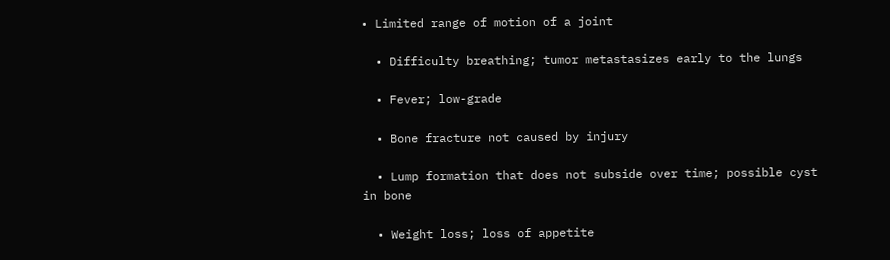• Limited range of motion of a joint

  • Difficulty breathing; tumor metastasizes early to the lungs

  • Fever; low-grade

  • Bone fracture not caused by injury

  • Lump formation that does not subside over time; possible cyst in bone

  • Weight loss; loss of appetite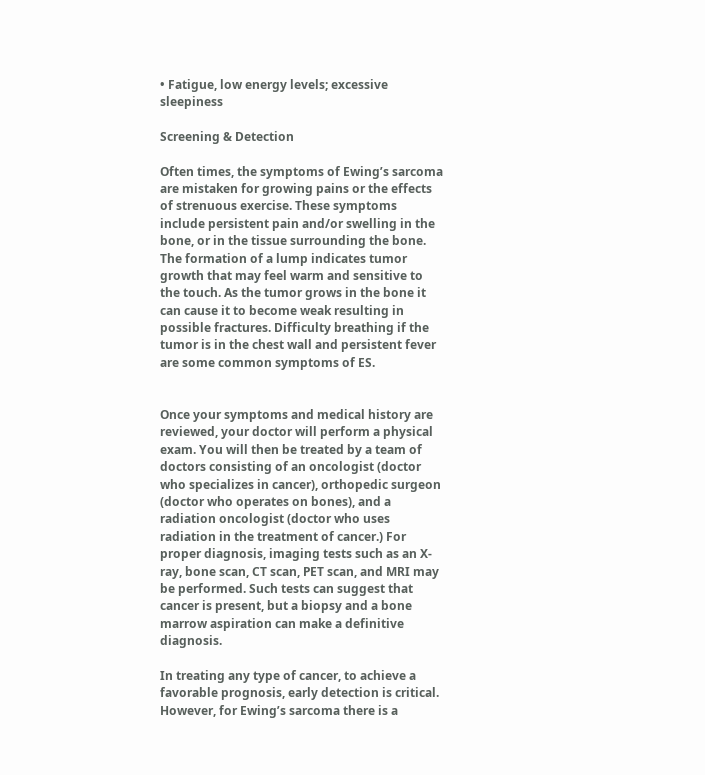• Fatigue, low energy levels; excessive sleepiness

Screening & Detection

Often times, the symptoms of Ewing’s sarcoma are mistaken for growing pains or the effects of strenuous exercise. These symptoms include persistent pain and/or swelling in the bone, or in the tissue surrounding the bone. The formation of a lump indicates tumor growth that may feel warm and sensitive to the touch. As the tumor grows in the bone it can cause it to become weak resulting in possible fractures. Difficulty breathing if the tumor is in the chest wall and persistent fever are some common symptoms of ES.


Once your symptoms and medical history are reviewed, your doctor will perform a physical exam. You will then be treated by a team of doctors consisting of an oncologist (doctor who specializes in cancer), orthopedic surgeon (doctor who operates on bones), and a radiation oncologist (doctor who uses radiation in the treatment of cancer.) For proper diagnosis, imaging tests such as an X-ray, bone scan, CT scan, PET scan, and MRI may be performed. Such tests can suggest that cancer is present, but a biopsy and a bone marrow aspiration can make a definitive diagnosis.

In treating any type of cancer, to achieve a favorable prognosis, early detection is critical. However, for Ewing’s sarcoma there is a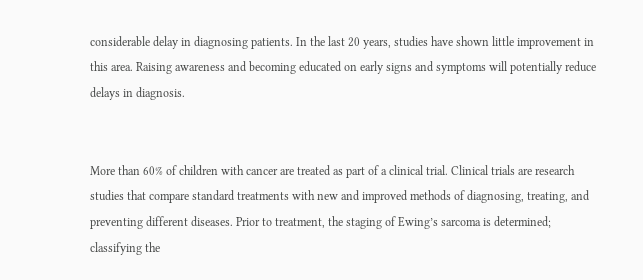considerable delay in diagnosing patients. In the last 20 years, studies have shown little improvement in this area. Raising awareness and becoming educated on early signs and symptoms will potentially reduce delays in diagnosis.


More than 60% of children with cancer are treated as part of a clinical trial. Clinical trials are research studies that compare standard treatments with new and improved methods of diagnosing, treating, and preventing different diseases. Prior to treatment, the staging of Ewing’s sarcoma is determined; classifying the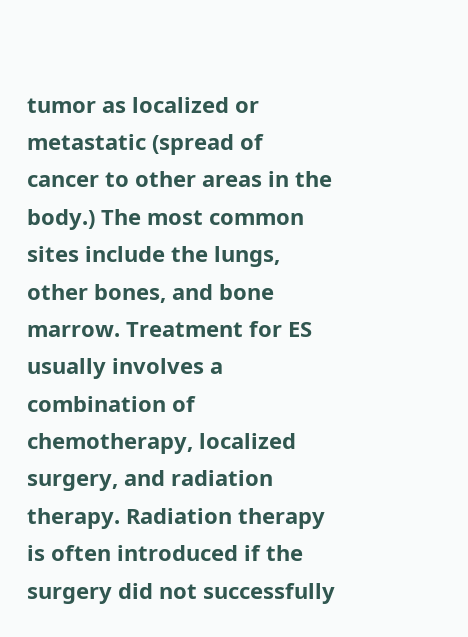tumor as localized or metastatic (spread of cancer to other areas in the body.) The most common sites include the lungs, other bones, and bone marrow. Treatment for ES usually involves a combination of chemotherapy, localized surgery, and radiation therapy. Radiation therapy is often introduced if the surgery did not successfully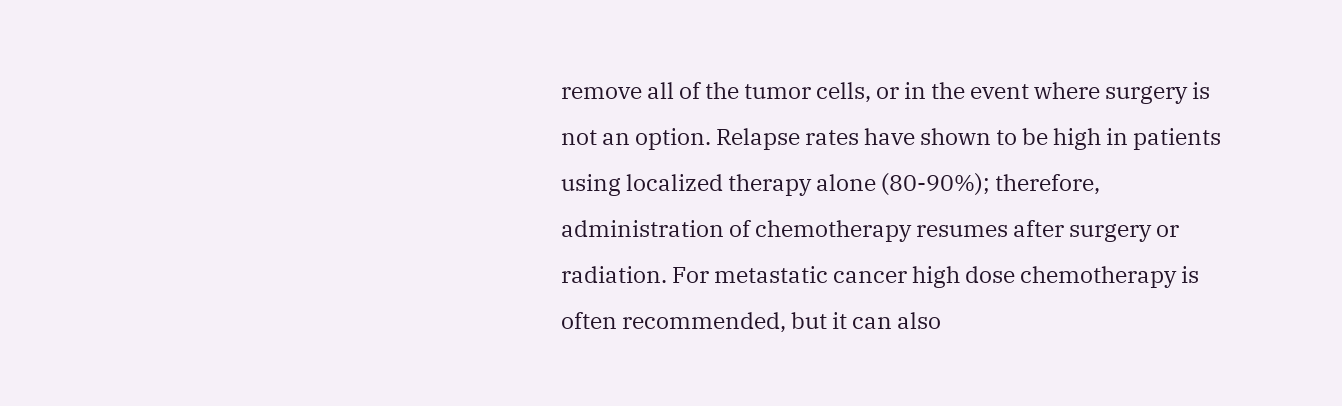remove all of the tumor cells, or in the event where surgery is not an option. Relapse rates have shown to be high in patients using localized therapy alone (80-90%); therefore, administration of chemotherapy resumes after surgery or radiation. For metastatic cancer high dose chemotherapy is often recommended, but it can also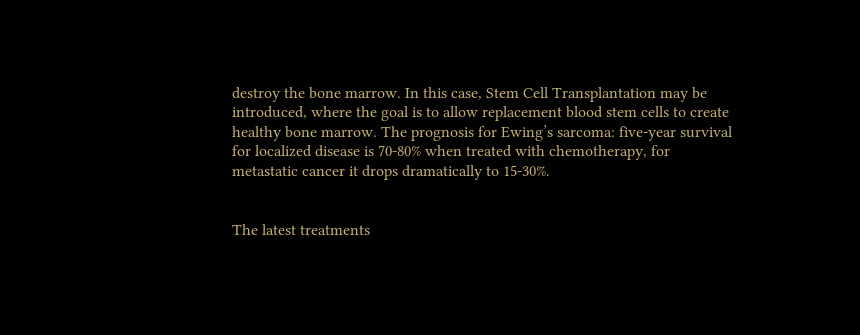destroy the bone marrow. In this case, Stem Cell Transplantation may be introduced, where the goal is to allow replacement blood stem cells to create healthy bone marrow. The prognosis for Ewing’s sarcoma: five-year survival for localized disease is 70-80% when treated with chemotherapy, for metastatic cancer it drops dramatically to 15-30%.


The latest treatments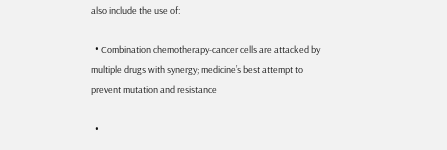also include the use of:

  • Combination chemotherapy-cancer cells are attacked by multiple drugs with synergy; medicine’s best attempt to prevent mutation and resistance

  •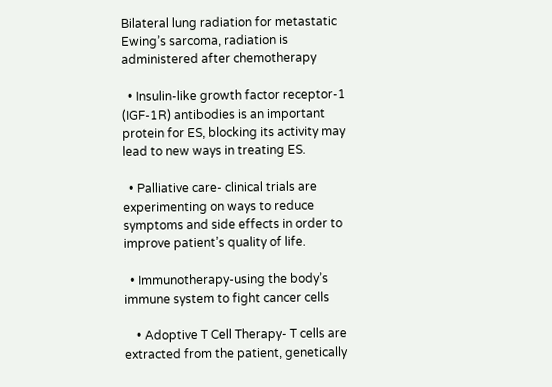Bilateral lung radiation for metastatic Ewing’s sarcoma, radiation is administered after chemotherapy

  • Insulin-like growth factor receptor-1 (IGF-1R) antibodies is an important protein for ES, blocking its activity may lead to new ways in treating ES.

  • Palliative care- clinical trials are experimenting on ways to reduce symptoms and side effects in order to improve patient’s quality of life.

  • Immunotherapy-using the body’s immune system to fight cancer cells

    • Adoptive T Cell Therapy- T cells are extracted from the patient, genetically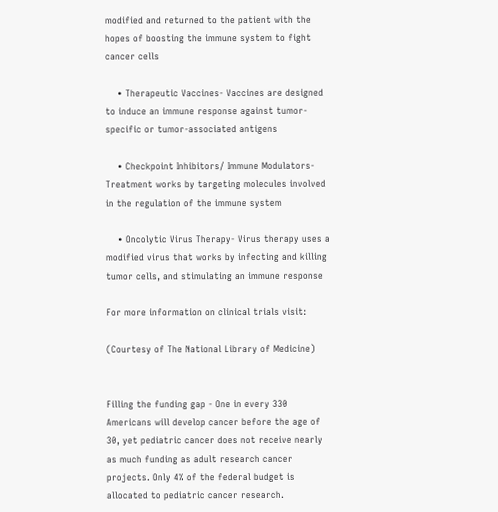modified and returned to the patient with the hopes of boosting the immune system to fight cancer cells

    • Therapeutic Vaccines- Vaccines are designed to induce an immune response against tumor-specific or tumor-associated antigens

    • Checkpoint Inhibitors/ Immune Modulators- Treatment works by targeting molecules involved in the regulation of the immune system

    • Oncolytic Virus Therapy- Virus therapy uses a modified virus that works by infecting and killing tumor cells, and stimulating an immune response

For more information on clinical trials visit:

(Courtesy of The National Library of Medicine)


Filling the funding gap - One in every 330 Americans will develop cancer before the age of 30, yet pediatric cancer does not receive nearly as much funding as adult research cancer projects. Only 4% of the federal budget is allocated to pediatric cancer research.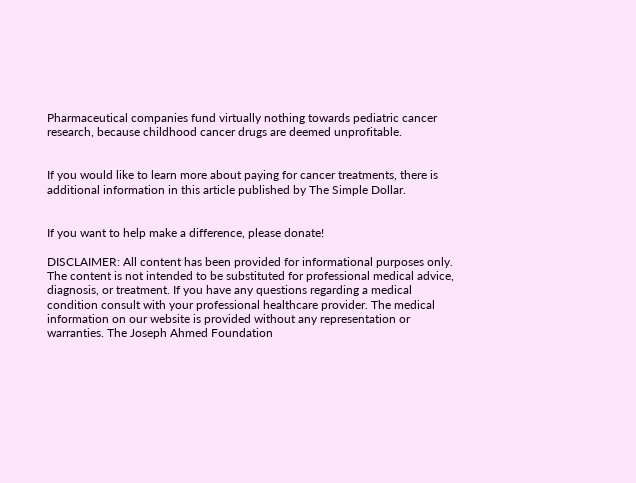Pharmaceutical companies fund virtually nothing towards pediatric cancer research, because childhood cancer drugs are deemed unprofitable.


If you would like to learn more about paying for cancer treatments, there is additional information in this article published by The Simple Dollar.


If you want to help make a difference, please donate!

DISCLAIMER: All content has been provided for informational purposes only. The content is not intended to be substituted for professional medical advice, diagnosis, or treatment. If you have any questions regarding a medical condition consult with your professional healthcare provider. The medical information on our website is provided without any representation or warranties. The Joseph Ahmed Foundation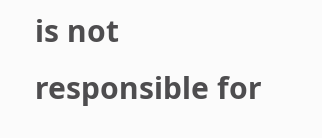is not responsible for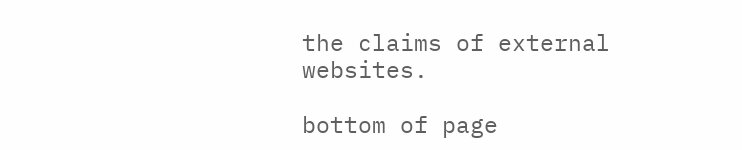the claims of external websites.

bottom of page